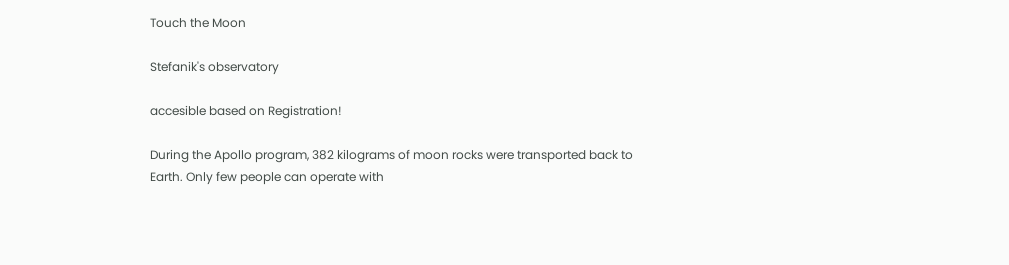Touch the Moon

Stefanik's observatory

accesible based on Registration!

During the Apollo program, 382 kilograms of moon rocks were transported back to Earth. Only few people can operate with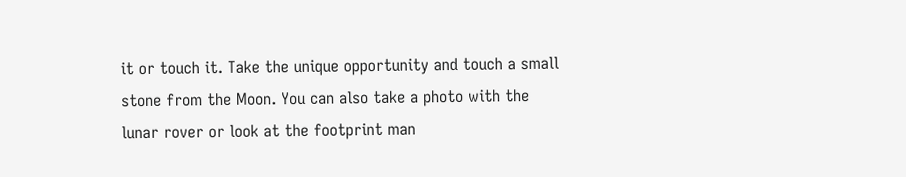it or touch it. Take the unique opportunity and touch a small stone from the Moon. You can also take a photo with the lunar rover or look at the footprint man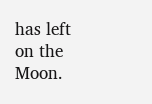has left on the Moon.